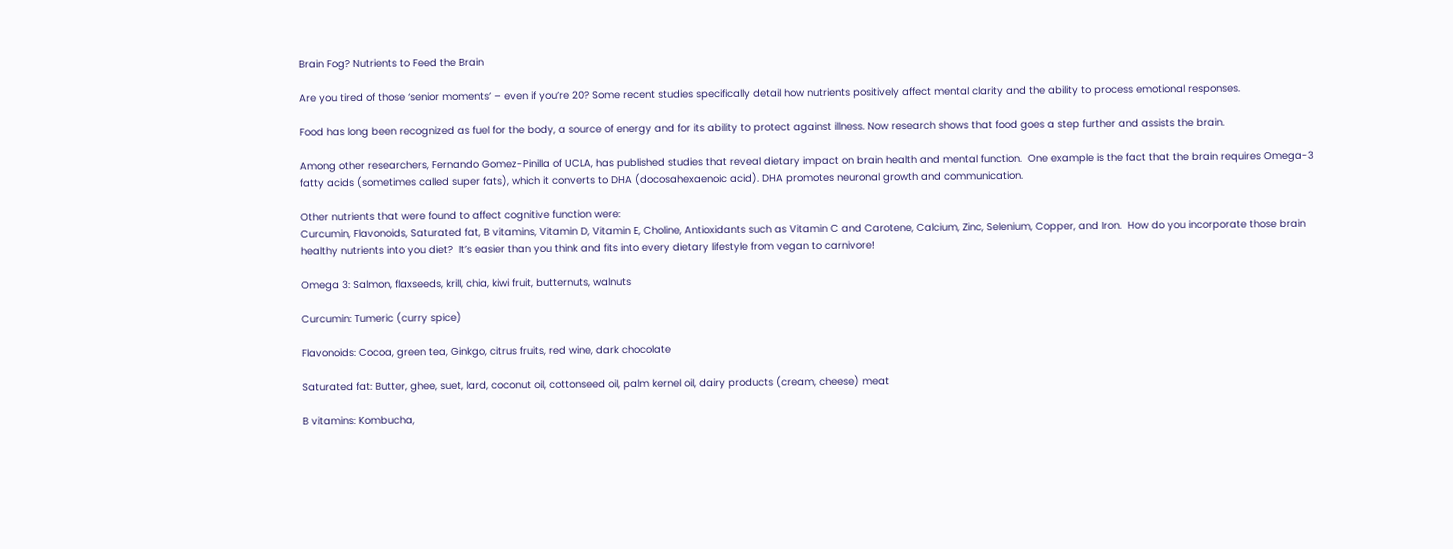Brain Fog? Nutrients to Feed the Brain

Are you tired of those ‘senior moments’ – even if you’re 20? Some recent studies specifically detail how nutrients positively affect mental clarity and the ability to process emotional responses.

Food has long been recognized as fuel for the body, a source of energy and for its ability to protect against illness. Now research shows that food goes a step further and assists the brain.

Among other researchers, Fernando Gomez-Pinilla of UCLA, has published studies that reveal dietary impact on brain health and mental function.  One example is the fact that the brain requires Omega-3 fatty acids (sometimes called super fats), which it converts to DHA (docosahexaenoic acid). DHA promotes neuronal growth and communication.

Other nutrients that were found to affect cognitive function were:
Curcumin, Flavonoids, Saturated fat, B vitamins, Vitamin D, Vitamin E, Choline, Antioxidants such as Vitamin C and Carotene, Calcium, Zinc, Selenium, Copper, and Iron.  How do you incorporate those brain healthy nutrients into you diet?  It’s easier than you think and fits into every dietary lifestyle from vegan to carnivore!

Omega 3: Salmon, flaxseeds, krill, chia, kiwi fruit, butternuts, walnuts

Curcumin: Tumeric (curry spice)

Flavonoids: Cocoa, green tea, Ginkgo, citrus fruits, red wine, dark chocolate

Saturated fat: Butter, ghee, suet, lard, coconut oil, cottonseed oil, palm kernel oil, dairy products (cream, cheese) meat

B vitamins: Kombucha,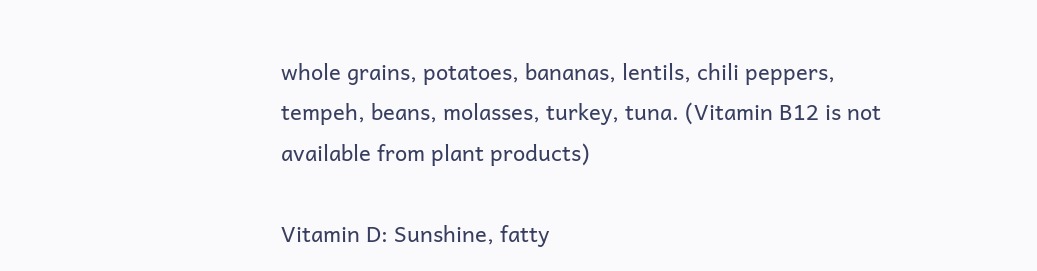whole grains, potatoes, bananas, lentils, chili peppers, tempeh, beans, molasses, turkey, tuna. (Vitamin B12 is not available from plant products)

Vitamin D: Sunshine, fatty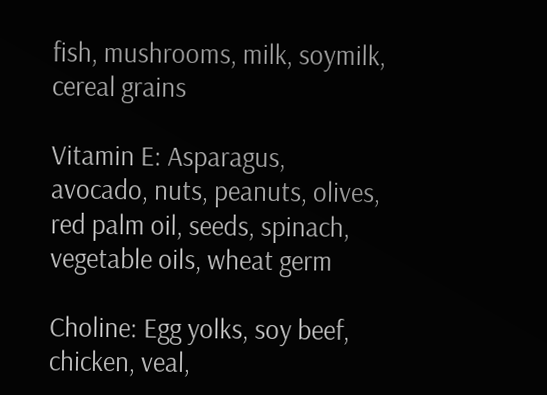fish, mushrooms, milk, soymilk, cereal grains

Vitamin E: Asparagus, avocado, nuts, peanuts, olives, red palm oil, seeds, spinach, vegetable oils, wheat germ

Choline: Egg yolks, soy beef, chicken, veal,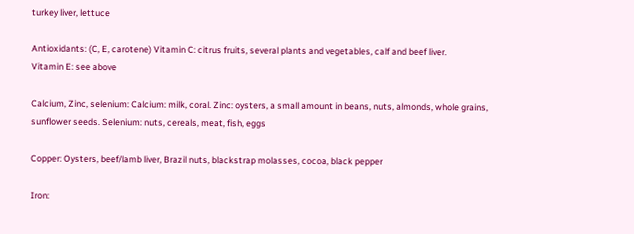turkey liver, lettuce

Antioxidants: (C, E, carotene) Vitamin C: citrus fruits, several plants and vegetables, calf and beef liver.
Vitamin E: see above

Calcium, Zinc, selenium: Calcium: milk, coral. Zinc: oysters, a small amount in beans, nuts, almonds, whole grains, sunflower seeds. Selenium: nuts, cereals, meat, fish, eggs

Copper: Oysters, beef/lamb liver, Brazil nuts, blackstrap molasses, cocoa, black pepper

Iron: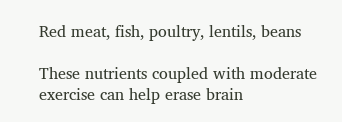Red meat, fish, poultry, lentils, beans

These nutrients coupled with moderate exercise can help erase brain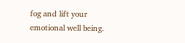fog and lift your emotional well being.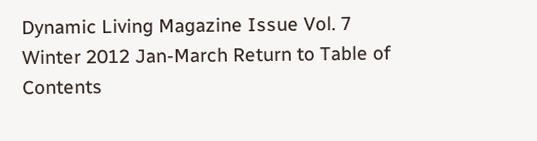Dynamic Living Magazine Issue Vol. 7   Winter 2012 Jan-March Return to Table of Contents